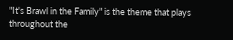"It's Brawl in the Family" is the theme that plays throughout the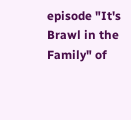episode "It's Brawl in the Family" of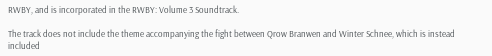RWBY, and is incorporated in the RWBY: Volume 3 Soundtrack.

The track does not include the theme accompanying the fight between Qrow Branwen and Winter Schnee, which is instead included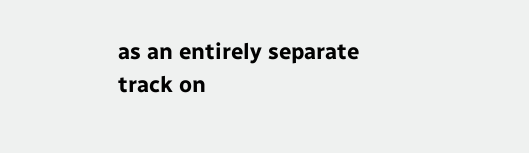as an entirely separate track on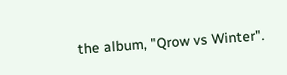the album, "Qrow vs Winter".